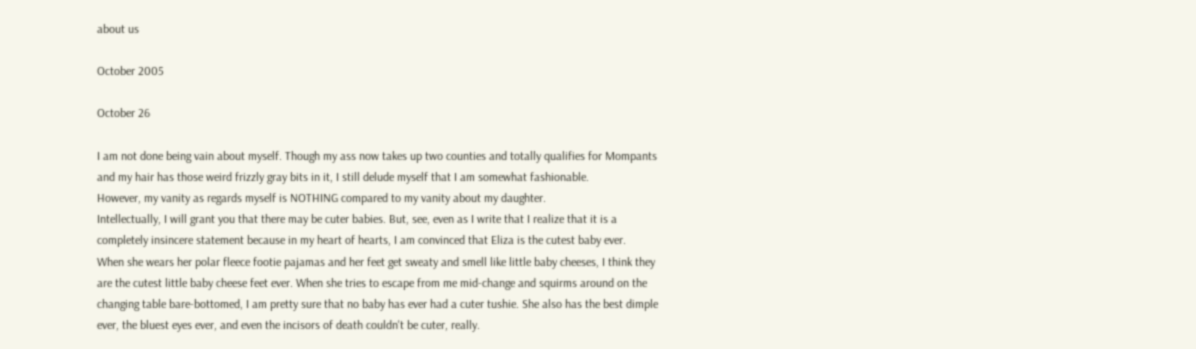about us

October 2005

October 26

I am not done being vain about myself. Though my ass now takes up two counties and totally qualifies for Mompants and my hair has those weird frizzly gray bits in it, I still delude myself that I am somewhat fashionable.
However, my vanity as regards myself is NOTHING compared to my vanity about my daughter.
Intellectually, I will grant you that there may be cuter babies. But, see, even as I write that I realize that it is a completely insincere statement because in my heart of hearts, I am convinced that Eliza is the cutest baby ever.
When she wears her polar fleece footie pajamas and her feet get sweaty and smell like little baby cheeses, I think they are the cutest little baby cheese feet ever. When she tries to escape from me mid-change and squirms around on the changing table bare-bottomed, I am pretty sure that no baby has ever had a cuter tushie. She also has the best dimple ever, the bluest eyes ever, and even the incisors of death couldn't be cuter, really.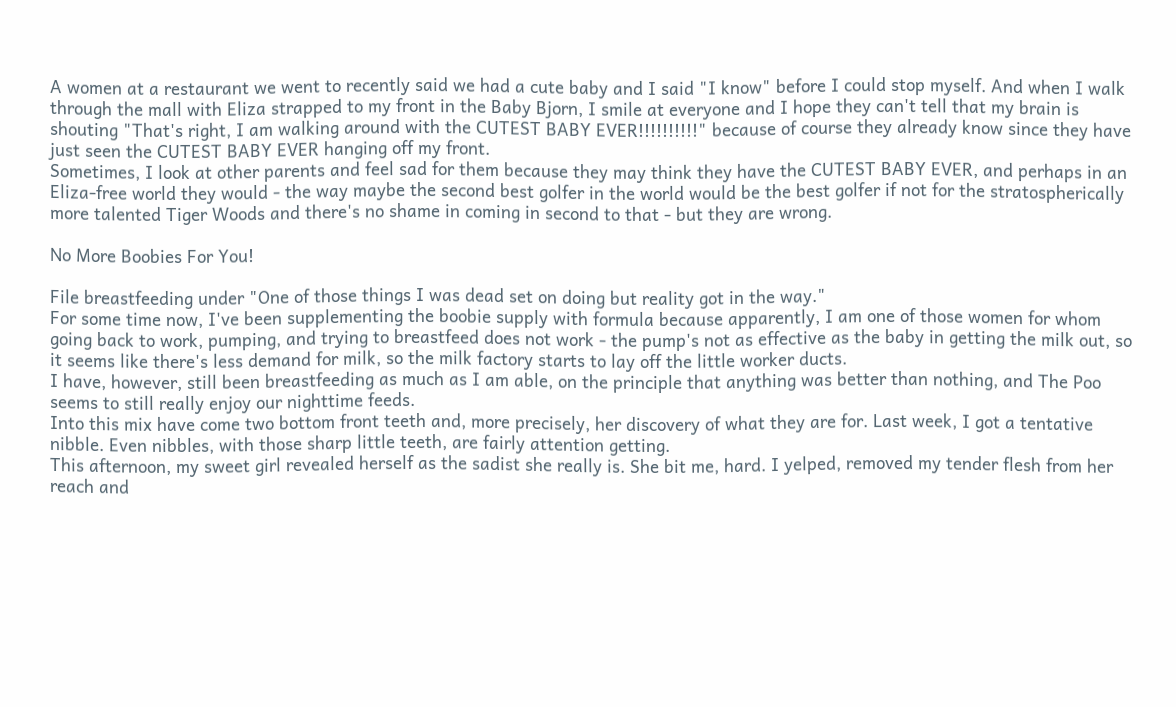A women at a restaurant we went to recently said we had a cute baby and I said "I know" before I could stop myself. And when I walk through the mall with Eliza strapped to my front in the Baby Bjorn, I smile at everyone and I hope they can't tell that my brain is shouting "That's right, I am walking around with the CUTEST BABY EVER!!!!!!!!!!" because of course they already know since they have just seen the CUTEST BABY EVER hanging off my front.
Sometimes, I look at other parents and feel sad for them because they may think they have the CUTEST BABY EVER, and perhaps in an Eliza-free world they would - the way maybe the second best golfer in the world would be the best golfer if not for the stratospherically more talented Tiger Woods and there's no shame in coming in second to that - but they are wrong.

No More Boobies For You!

File breastfeeding under "One of those things I was dead set on doing but reality got in the way."
For some time now, I've been supplementing the boobie supply with formula because apparently, I am one of those women for whom going back to work, pumping, and trying to breastfeed does not work - the pump's not as effective as the baby in getting the milk out, so it seems like there's less demand for milk, so the milk factory starts to lay off the little worker ducts.
I have, however, still been breastfeeding as much as I am able, on the principle that anything was better than nothing, and The Poo seems to still really enjoy our nighttime feeds.
Into this mix have come two bottom front teeth and, more precisely, her discovery of what they are for. Last week, I got a tentative nibble. Even nibbles, with those sharp little teeth, are fairly attention getting.
This afternoon, my sweet girl revealed herself as the sadist she really is. She bit me, hard. I yelped, removed my tender flesh from her reach and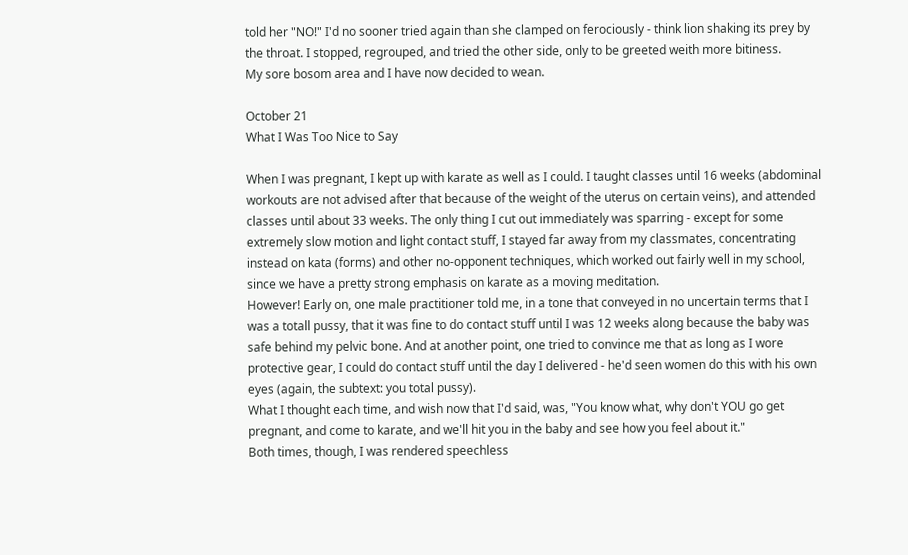told her "NO!" I'd no sooner tried again than she clamped on ferociously - think lion shaking its prey by the throat. I stopped, regrouped, and tried the other side, only to be greeted weith more bitiness.
My sore bosom area and I have now decided to wean.

October 21
What I Was Too Nice to Say

When I was pregnant, I kept up with karate as well as I could. I taught classes until 16 weeks (abdominal workouts are not advised after that because of the weight of the uterus on certain veins), and attended classes until about 33 weeks. The only thing I cut out immediately was sparring - except for some extremely slow motion and light contact stuff, I stayed far away from my classmates, concentrating instead on kata (forms) and other no-opponent techniques, which worked out fairly well in my school, since we have a pretty strong emphasis on karate as a moving meditation.
However! Early on, one male practitioner told me, in a tone that conveyed in no uncertain terms that I was a totall pussy, that it was fine to do contact stuff until I was 12 weeks along because the baby was safe behind my pelvic bone. And at another point, one tried to convince me that as long as I wore protective gear, I could do contact stuff until the day I delivered - he'd seen women do this with his own eyes (again, the subtext: you total pussy).
What I thought each time, and wish now that I'd said, was, "You know what, why don't YOU go get pregnant, and come to karate, and we'll hit you in the baby and see how you feel about it."
Both times, though, I was rendered speechless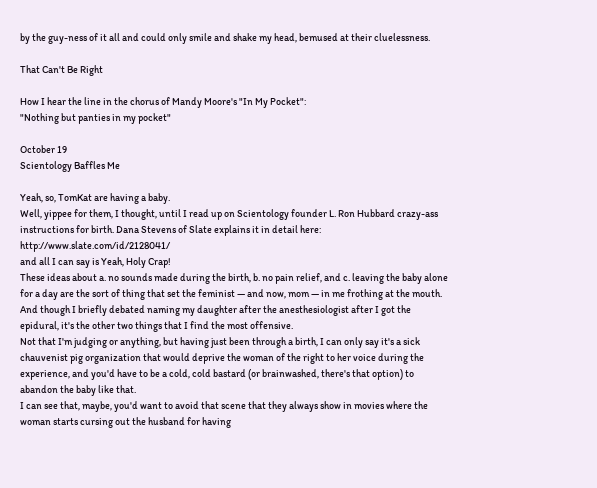by the guy-ness of it all and could only smile and shake my head, bemused at their cluelessness.

That Can't Be Right

How I hear the line in the chorus of Mandy Moore's "In My Pocket":
"Nothing but panties in my pocket"

October 19
Scientology Baffles Me

Yeah, so, TomKat are having a baby.
Well, yippee for them, I thought, until I read up on Scientology founder L. Ron Hubbard crazy-ass instructions for birth. Dana Stevens of Slate explains it in detail here: http://www.slate.com/id/2128041/
and all I can say is Yeah, Holy Crap!
These ideas about a. no sounds made during the birth, b. no pain relief, and c. leaving the baby alone for a day are the sort of thing that set the feminist — and now, mom — in me frothing at the mouth. And though I briefly debated naming my daughter after the anesthesiologist after I got the epidural, it's the other two things that I find the most offensive.
Not that I'm judging or anything, but having just been through a birth, I can only say it's a sick chauvenist pig organization that would deprive the woman of the right to her voice during the experience, and you'd have to be a cold, cold bastard (or brainwashed, there's that option) to abandon the baby like that.
I can see that, maybe, you'd want to avoid that scene that they always show in movies where the woman starts cursing out the husband for having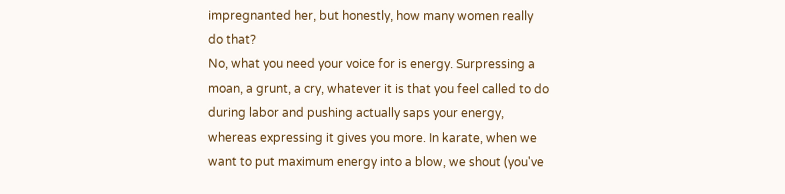impregnanted her, but honestly, how many women really do that?
No, what you need your voice for is energy. Surpressing a moan, a grunt, a cry, whatever it is that you feel called to do during labor and pushing actually saps your energy, whereas expressing it gives you more. In karate, when we want to put maximum energy into a blow, we shout (you've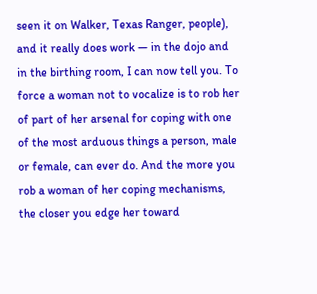seen it on Walker, Texas Ranger, people), and it really does work — in the dojo and in the birthing room, I can now tell you. To force a woman not to vocalize is to rob her of part of her arsenal for coping with one of the most arduous things a person, male or female, can ever do. And the more you rob a woman of her coping mechanisms, the closer you edge her toward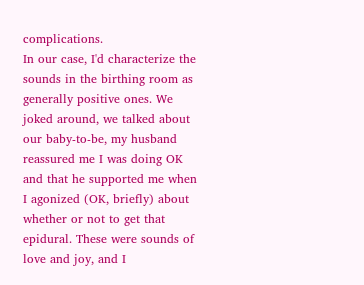complications.
In our case, I'd characterize the sounds in the birthing room as generally positive ones. We joked around, we talked about our baby-to-be, my husband reassured me I was doing OK and that he supported me when I agonized (OK, briefly) about whether or not to get that epidural. These were sounds of love and joy, and I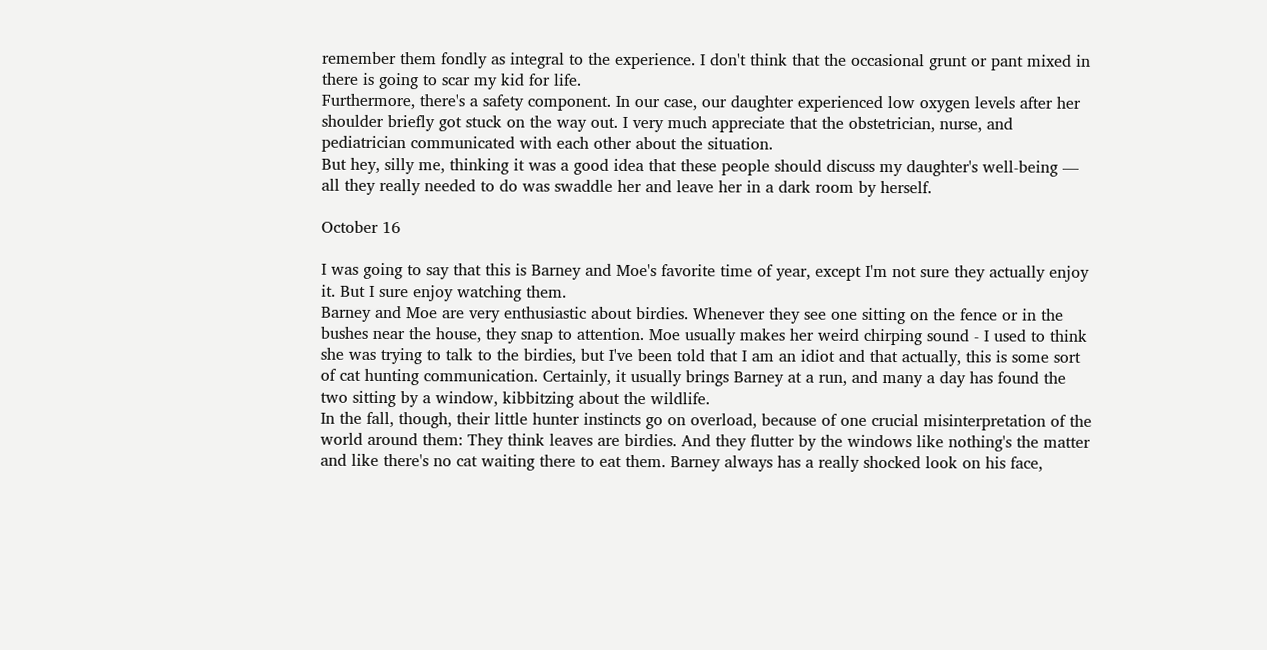remember them fondly as integral to the experience. I don't think that the occasional grunt or pant mixed in there is going to scar my kid for life.
Furthermore, there's a safety component. In our case, our daughter experienced low oxygen levels after her shoulder briefly got stuck on the way out. I very much appreciate that the obstetrician, nurse, and pediatrician communicated with each other about the situation.
But hey, silly me, thinking it was a good idea that these people should discuss my daughter's well-being — all they really needed to do was swaddle her and leave her in a dark room by herself.

October 16

I was going to say that this is Barney and Moe's favorite time of year, except I'm not sure they actually enjoy it. But I sure enjoy watching them.
Barney and Moe are very enthusiastic about birdies. Whenever they see one sitting on the fence or in the bushes near the house, they snap to attention. Moe usually makes her weird chirping sound - I used to think she was trying to talk to the birdies, but I've been told that I am an idiot and that actually, this is some sort of cat hunting communication. Certainly, it usually brings Barney at a run, and many a day has found the two sitting by a window, kibbitzing about the wildlife.
In the fall, though, their little hunter instincts go on overload, because of one crucial misinterpretation of the world around them: They think leaves are birdies. And they flutter by the windows like nothing's the matter and like there's no cat waiting there to eat them. Barney always has a really shocked look on his face,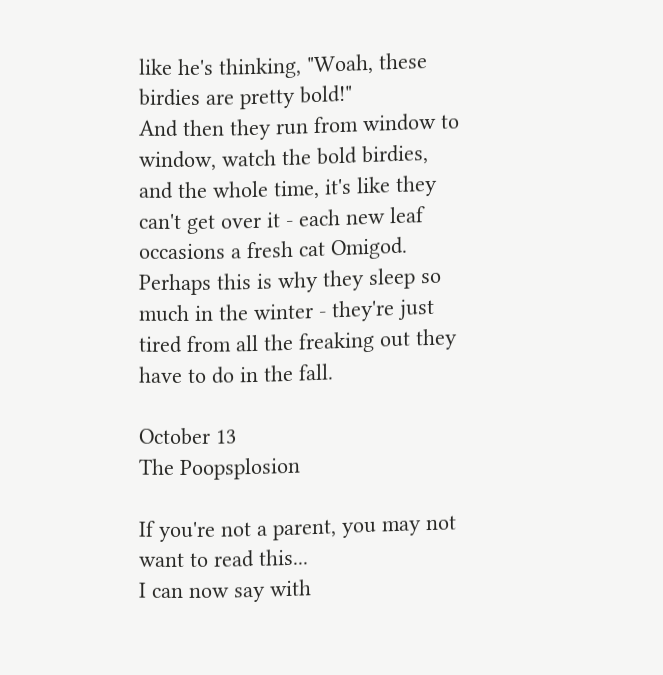like he's thinking, "Woah, these birdies are pretty bold!"
And then they run from window to window, watch the bold birdies, and the whole time, it's like they can't get over it - each new leaf occasions a fresh cat Omigod.
Perhaps this is why they sleep so much in the winter - they're just tired from all the freaking out they have to do in the fall.

October 13
The Poopsplosion

If you're not a parent, you may not want to read this...
I can now say with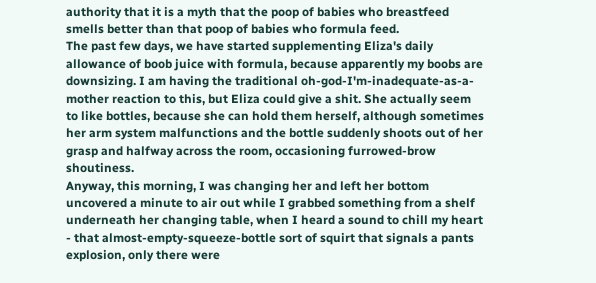authority that it is a myth that the poop of babies who breastfeed smells better than that poop of babies who formula feed.
The past few days, we have started supplementing Eliza's daily allowance of boob juice with formula, because apparently my boobs are downsizing. I am having the traditional oh-god-I'm-inadequate-as-a-mother reaction to this, but Eliza could give a shit. She actually seem to like bottles, because she can hold them herself, although sometimes her arm system malfunctions and the bottle suddenly shoots out of her grasp and halfway across the room, occasioning furrowed-brow shoutiness.
Anyway, this morning, I was changing her and left her bottom uncovered a minute to air out while I grabbed something from a shelf underneath her changing table, when I heard a sound to chill my heart - that almost-empty-squeeze-bottle sort of squirt that signals a pants explosion, only there were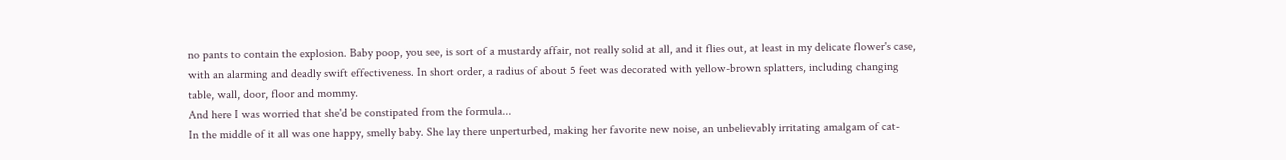no pants to contain the explosion. Baby poop, you see, is sort of a mustardy affair, not really solid at all, and it flies out, at least in my delicate flower's case, with an alarming and deadly swift effectiveness. In short order, a radius of about 5 feet was decorated with yellow-brown splatters, including changing table, wall, door, floor and mommy.
And here I was worried that she'd be constipated from the formula...
In the middle of it all was one happy, smelly baby. She lay there unperturbed, making her favorite new noise, an unbelievably irritating amalgam of cat-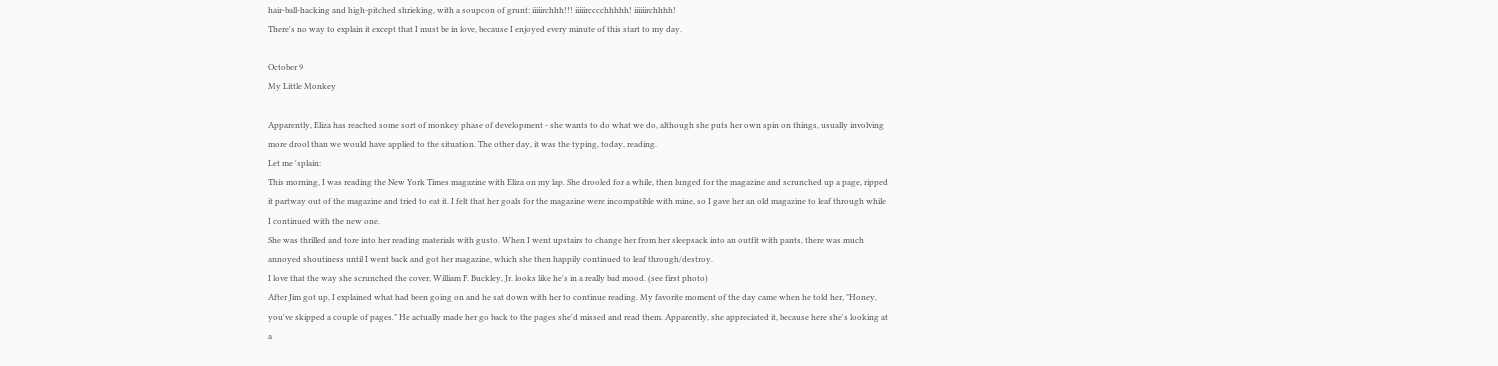hair-ball-hacking and high-pitched shrieking, with a soupcon of grunt: iiiiirchhh!!! iiiiircccchhhhh! iiiiiirchhhh!
There's no way to explain it except that I must be in love, because I enjoyed every minute of this start to my day.

October 9
My Little Monkey

Apparently, Eliza has reached some sort of monkey phase of development - she wants to do what we do, although she puts her own spin on things, usually involving more drool than we would have applied to the situation. The other day, it was the typing, today, reading.
Let me 'splain:
This morning, I was reading the New York Times magazine with Eliza on my lap. She drooled for a while, then lunged for the magazine and scrunched up a page, ripped it partway out of the magazine and tried to eat it. I felt that her goals for the magazine were incompatible with mine, so I gave her an old magazine to leaf through while I continued with the new one.
She was thrilled and tore into her reading materials with gusto. When I went upstairs to change her from her sleepsack into an outfit with pants, there was much annoyed shoutiness until I went back and got her magazine, which she then happily continued to leaf through/destroy.
I love that the way she scrunched the cover, William F. Buckley, Jr. looks like he's in a really bad mood. (see first photo)
After Jim got up, I explained what had been going on and he sat down with her to continue reading. My favorite moment of the day came when he told her, "Honey, you've skipped a couple of pages." He actually made her go back to the pages she'd missed and read them. Apparently, she appreciated it, because here she's looking at a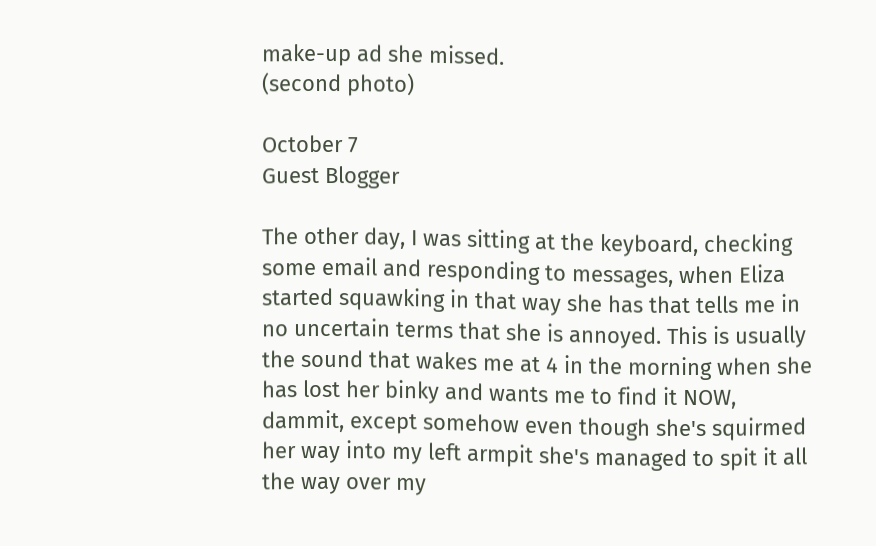make-up ad she missed.
(second photo)

October 7
Guest Blogger

The other day, I was sitting at the keyboard, checking some email and responding to messages, when Eliza started squawking in that way she has that tells me in no uncertain terms that she is annoyed. This is usually the sound that wakes me at 4 in the morning when she has lost her binky and wants me to find it NOW, dammit, except somehow even though she's squirmed her way into my left armpit she's managed to spit it all the way over my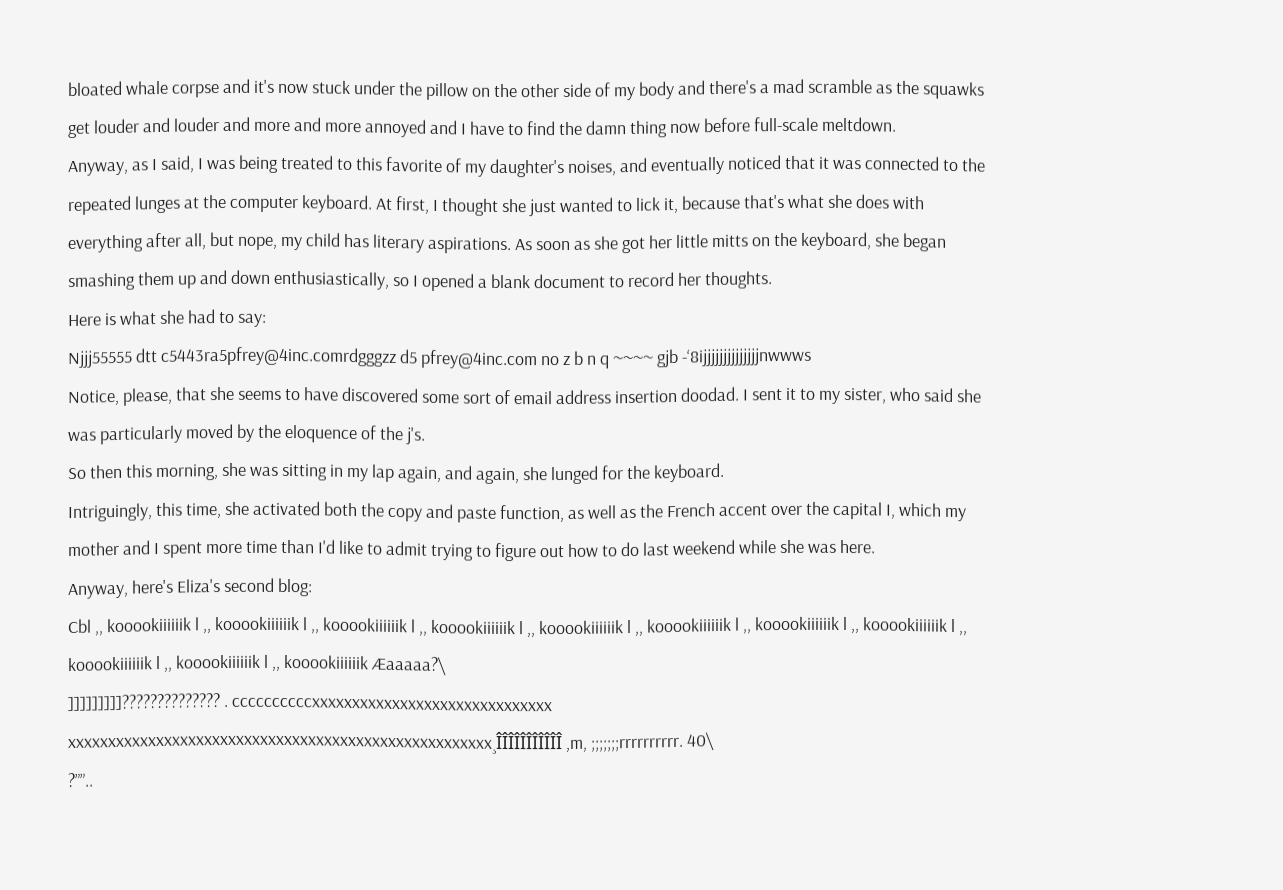bloated whale corpse and it's now stuck under the pillow on the other side of my body and there's a mad scramble as the squawks get louder and louder and more and more annoyed and I have to find the damn thing now before full-scale meltdown.
Anyway, as I said, I was being treated to this favorite of my daughter's noises, and eventually noticed that it was connected to the repeated lunges at the computer keyboard. At first, I thought she just wanted to lick it, because that's what she does with everything after all, but nope, my child has literary aspirations. As soon as she got her little mitts on the keyboard, she began smashing them up and down enthusiastically, so I opened a blank document to record her thoughts.
Here is what she had to say:
Njjj55555 dtt c5443ra5pfrey@4inc.comrdgggzz d5 pfrey@4inc.com no z b n q ~~~~ gjb -‘8ijjjjjjjjjjjjjjnwwws
Notice, please, that she seems to have discovered some sort of email address insertion doodad. I sent it to my sister, who said she was particularly moved by the eloquence of the j's.
So then this morning, she was sitting in my lap again, and again, she lunged for the keyboard.
Intriguingly, this time, she activated both the copy and paste function, as well as the French accent over the capital I, which my mother and I spent more time than I'd like to admit trying to figure out how to do last weekend while she was here.
Anyway, here's Eliza's second blog:
Cbl ,, kooookiiiiiik l ,, kooookiiiiiik l ,, kooookiiiiiik l ,, kooookiiiiiik l ,, kooookiiiiiik l ,, kooookiiiiiik l ,, kooookiiiiiik l ,, kooookiiiiiik l ,, kooookiiiiiik l ,, kooookiiiiiik l ,, kooookiiiiiik Æaaaaa?\
]]]]]]]]]?????????????? . ccccccccccxxxxxxxxxxxxxxxxxxxxxxxxxxxxxx
xxxxxxxxxxxxxxxxxxxxxxxxxxxxxxxxxxxxxxxxxxxxxxxxxxxxx¸ÎÎÎÎÎÎÎÎÎÎÎ ,m, ;;;;;;;rrrrrrrrrr. 40\
?””..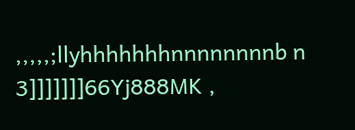,,,,,;llyhhhhhhhnnnnnnnnb n
3]]]]]]]66Yj888MK ,